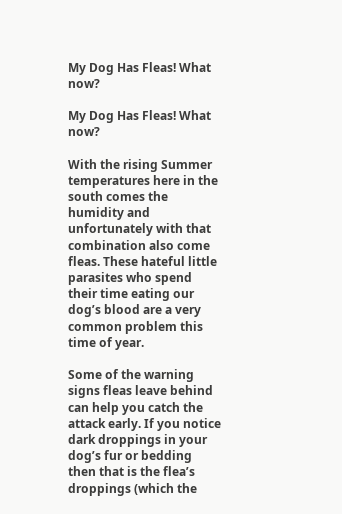My Dog Has Fleas! What now?

My Dog Has Fleas! What now?

With the rising Summer temperatures here in the south comes the humidity and unfortunately with that combination also come fleas. These hateful little parasites who spend their time eating our dog’s blood are a very common problem this time of year.

Some of the warning signs fleas leave behind can help you catch the attack early. If you notice dark droppings in your dog’s fur or bedding then that is the flea’s droppings (which the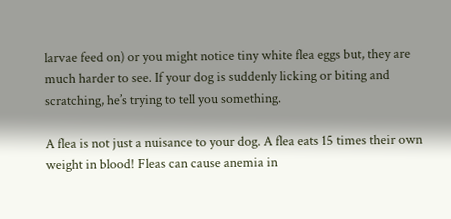larvae feed on) or you might notice tiny white flea eggs but, they are much harder to see. If your dog is suddenly licking or biting and scratching, he’s trying to tell you something.

A flea is not just a nuisance to your dog. A flea eats 15 times their own weight in blood! Fleas can cause anemia in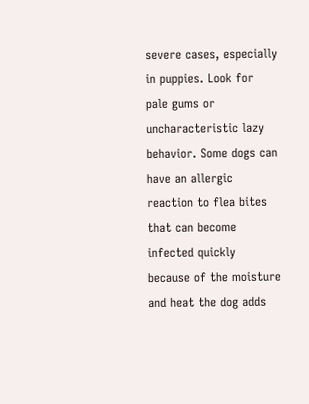severe cases, especially in puppies. Look for pale gums or uncharacteristic lazy behavior. Some dogs can have an allergic reaction to flea bites that can become infected quickly because of the moisture and heat the dog adds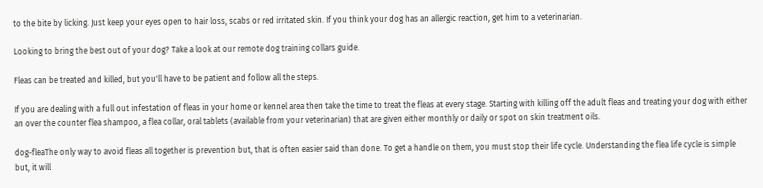to the bite by licking. Just keep your eyes open to hair loss, scabs or red irritated skin. If you think your dog has an allergic reaction, get him to a veterinarian.

Looking to bring the best out of your dog? Take a look at our remote dog training collars guide.

Fleas can be treated and killed, but you'll have to be patient and follow all the steps.

If you are dealing with a full out infestation of fleas in your home or kennel area then take the time to treat the fleas at every stage. Starting with killing off the adult fleas and treating your dog with either an over the counter flea shampoo, a flea collar, oral tablets (available from your veterinarian) that are given either monthly or daily or spot on skin treatment oils.

dog-fleaThe only way to avoid fleas all together is prevention but, that is often easier said than done. To get a handle on them, you must stop their life cycle. Understanding the flea life cycle is simple but, it will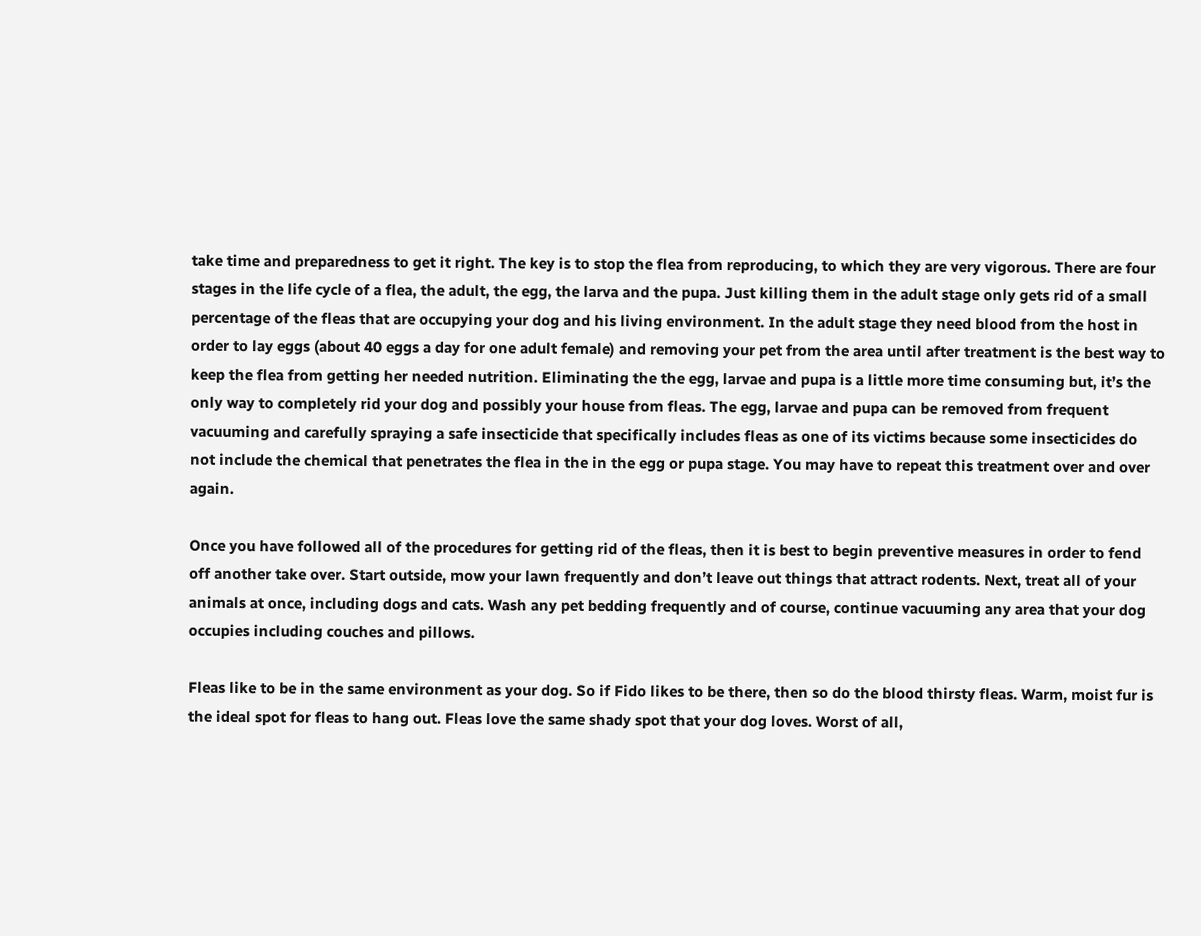take time and preparedness to get it right. The key is to stop the flea from reproducing, to which they are very vigorous. There are four stages in the life cycle of a flea, the adult, the egg, the larva and the pupa. Just killing them in the adult stage only gets rid of a small percentage of the fleas that are occupying your dog and his living environment. In the adult stage they need blood from the host in order to lay eggs (about 40 eggs a day for one adult female) and removing your pet from the area until after treatment is the best way to keep the flea from getting her needed nutrition. Eliminating the the egg, larvae and pupa is a little more time consuming but, it’s the only way to completely rid your dog and possibly your house from fleas. The egg, larvae and pupa can be removed from frequent vacuuming and carefully spraying a safe insecticide that specifically includes fleas as one of its victims because some insecticides do not include the chemical that penetrates the flea in the in the egg or pupa stage. You may have to repeat this treatment over and over again.

Once you have followed all of the procedures for getting rid of the fleas, then it is best to begin preventive measures in order to fend off another take over. Start outside, mow your lawn frequently and don’t leave out things that attract rodents. Next, treat all of your animals at once, including dogs and cats. Wash any pet bedding frequently and of course, continue vacuuming any area that your dog occupies including couches and pillows.

Fleas like to be in the same environment as your dog. So if Fido likes to be there, then so do the blood thirsty fleas. Warm, moist fur is the ideal spot for fleas to hang out. Fleas love the same shady spot that your dog loves. Worst of all,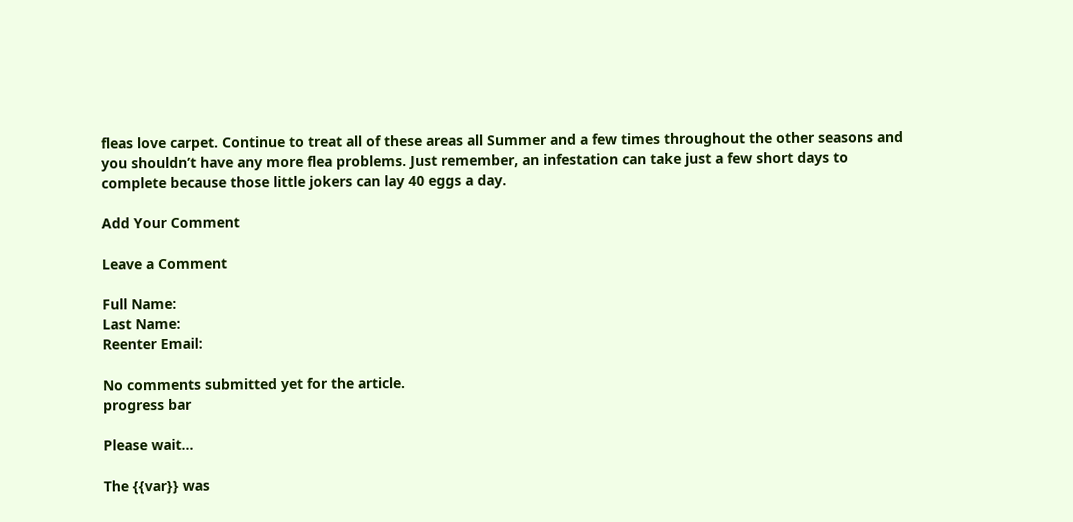fleas love carpet. Continue to treat all of these areas all Summer and a few times throughout the other seasons and you shouldn’t have any more flea problems. Just remember, an infestation can take just a few short days to complete because those little jokers can lay 40 eggs a day.

Add Your Comment

Leave a Comment

Full Name:
Last Name:
Reenter Email:

No comments submitted yet for the article.
progress bar

Please wait...

The {{var}} was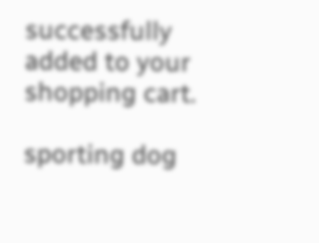successfully added to your shopping cart.

sporting dog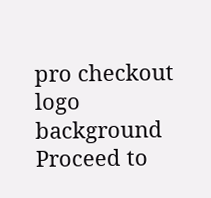pro checkout logo background Proceed to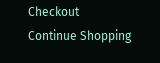Checkout
Continue Shopping